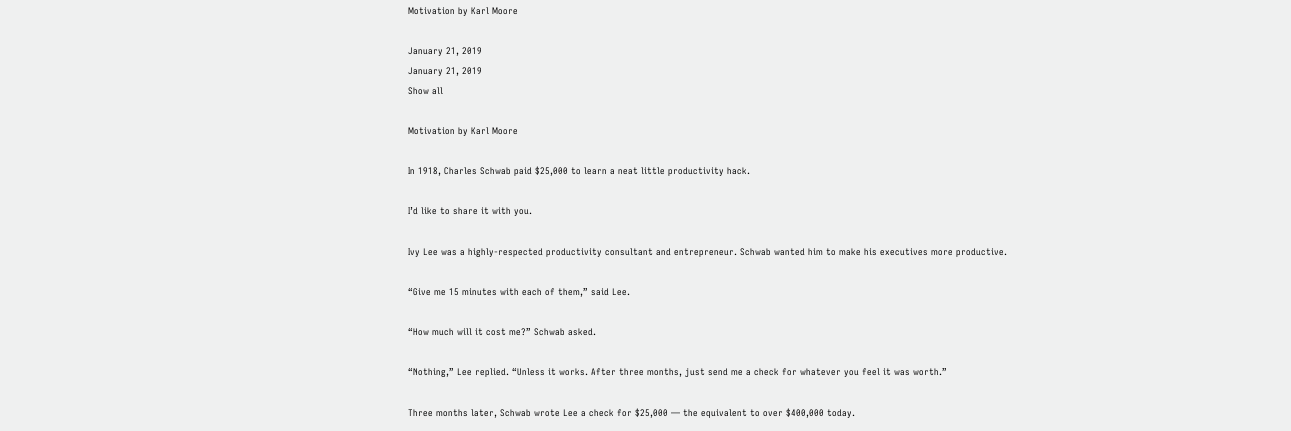Motivation by Karl Moore

January 21, 2019
January 21, 2019
Show all

Motivation by Karl Moore

In 1918, Charles Schwab paid $25,000 to learn a neat little productivity hack.

I’d like to share it with you.

Ivy Lee was a highly-respected productivity consultant and entrepreneur. Schwab wanted him to make his executives more productive.

“Give me 15 minutes with each of them,” said Lee.

“How much will it cost me?” Schwab asked.

“Nothing,” Lee replied. “Unless it works. After three months, just send me a check for whatever you feel it was worth.”

Three months later, Schwab wrote Lee a check for $25,000 — the equivalent to over $400,000 today.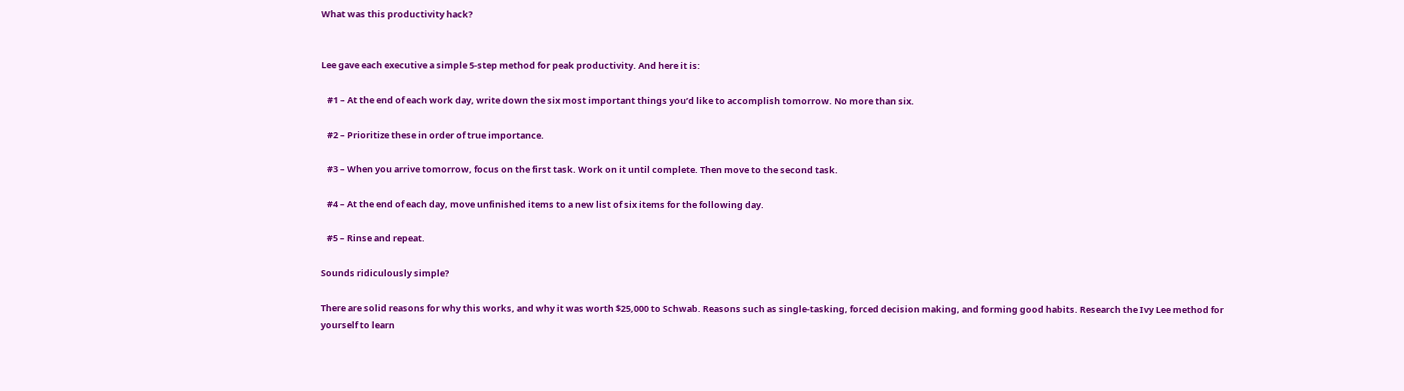What was this productivity hack?


Lee gave each executive a simple 5-step method for peak productivity. And here it is:

   #1 – At the end of each work day, write down the six most important things you’d like to accomplish tomorrow. No more than six.

   #2 – Prioritize these in order of true importance.

   #3 – When you arrive tomorrow, focus on the first task. Work on it until complete. Then move to the second task.

   #4 – At the end of each day, move unfinished items to a new list of six items for the following day.

   #5 – Rinse and repeat.

Sounds ridiculously simple?

There are solid reasons for why this works, and why it was worth $25,000 to Schwab. Reasons such as single-tasking, forced decision making, and forming good habits. Research the Ivy Lee method for yourself to learn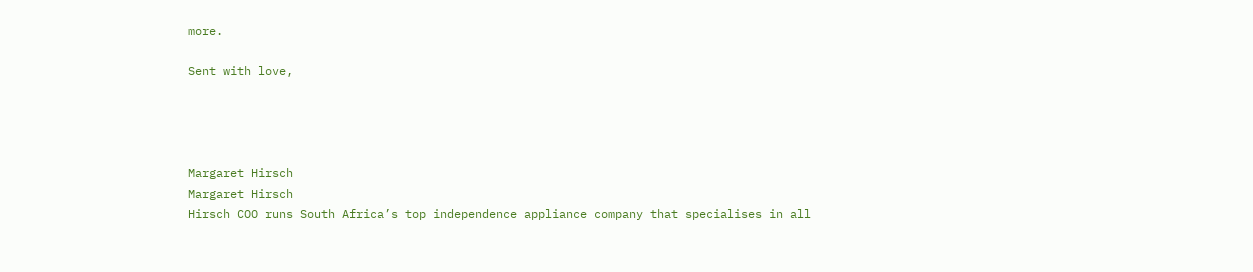more.

Sent with love,




Margaret Hirsch
Margaret Hirsch
Hirsch COO runs South Africa’s top independence appliance company that specialises in all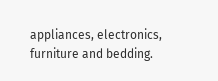appliances, electronics, furniture and bedding.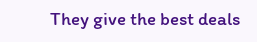They give the best deals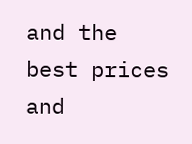and the best prices and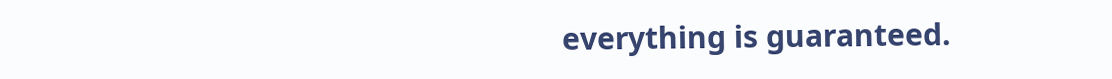everything is guaranteed.